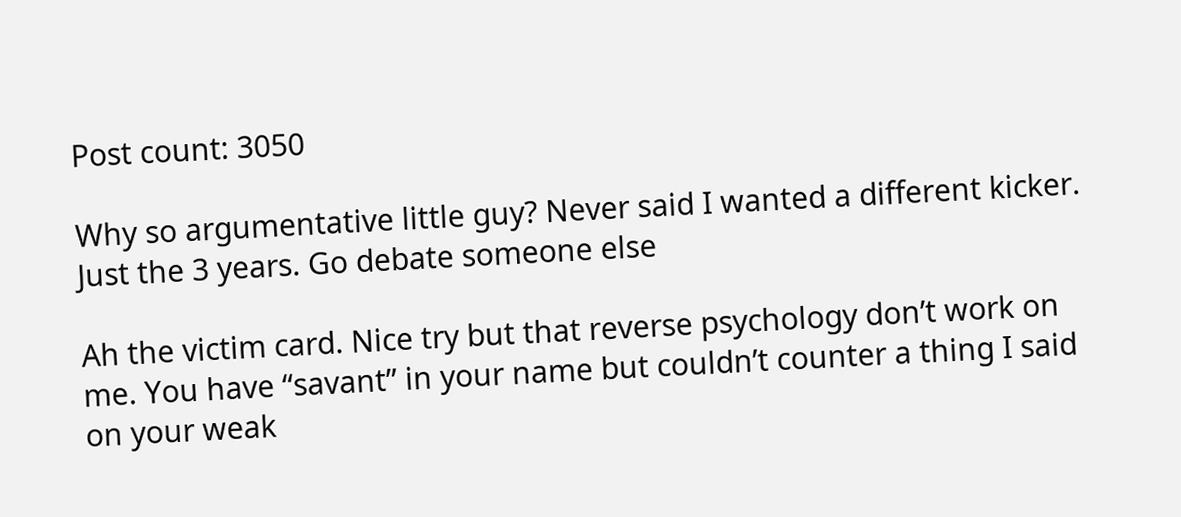Post count: 3050

Why so argumentative little guy? Never said I wanted a different kicker. Just the 3 years. Go debate someone else

Ah the victim card. Nice try but that reverse psychology don’t work on me. You have “savant” in your name but couldn’t counter a thing I said on your weak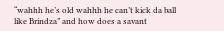“wahhh he’s old wahhh he can’t kick da ball like Brindza” and how does a savant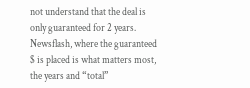not understand that the deal is only guaranteed for 2 years. Newsflash, where the guaranteed $ is placed is what matters most, the years and “total”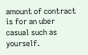amount of contract is for an uber casual such as yourself.